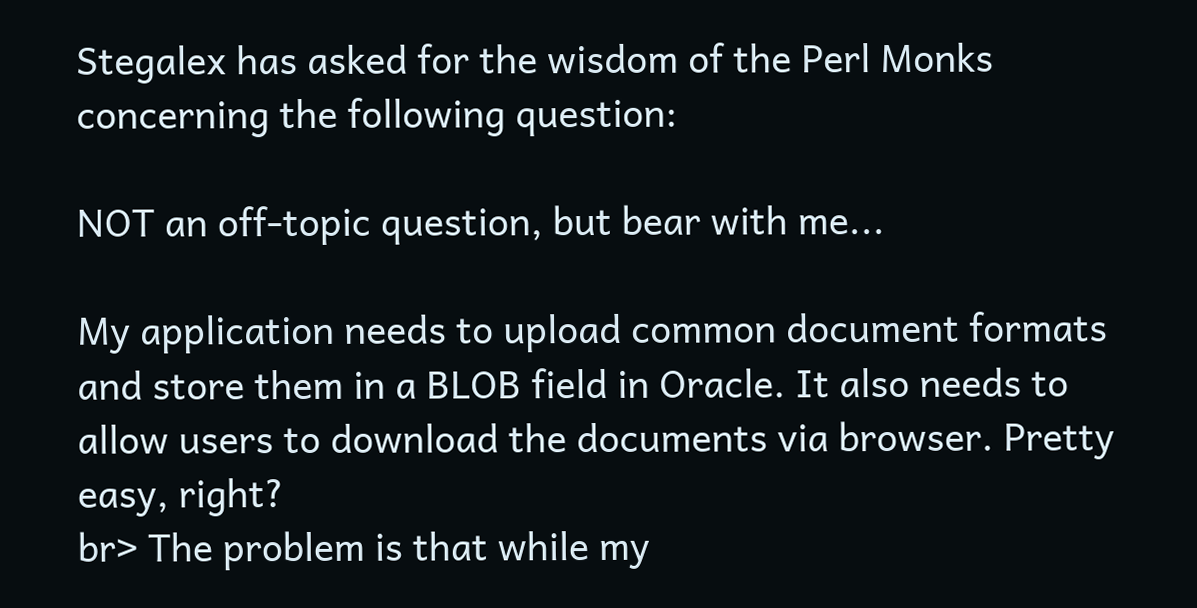Stegalex has asked for the wisdom of the Perl Monks concerning the following question:

NOT an off-topic question, but bear with me...

My application needs to upload common document formats and store them in a BLOB field in Oracle. It also needs to allow users to download the documents via browser. Pretty easy, right?
br> The problem is that while my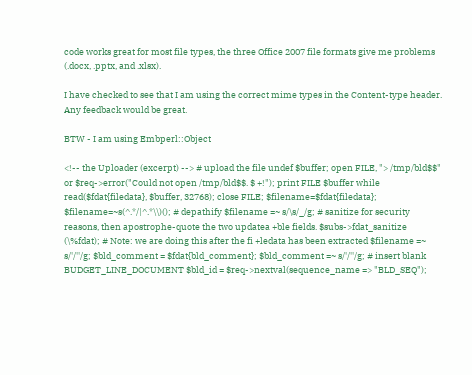code works great for most file types, the three Office 2007 file formats give me problems (.docx, .pptx, and .xlsx).

I have checked to see that I am using the correct mime types in the Content-type header. Any feedback would be great.

BTW - I am using Embperl::Object

<!-- the Uploader (excerpt) --> # upload the file undef $buffer; open FILE, "> /tmp/bld$$" or $req->error("Could not open /tmp/bld$$. $ +!"); print FILE $buffer while read($fdat{filedata}, $buffer, 32768); close FILE; $filename=$fdat{filedata}; $filename=~s(^.*/|^.*\\)(); # depathify $filename =~ s/\s/_/g; # sanitize for security reasons, then apostrophe-quote the two updatea +ble fields. $subs->fdat_sanitize (\%fdat); # Note: we are doing this after the fi +ledata has been extracted $filename =~ s/'/''/g; $bld_comment = $fdat{bld_comment}; $bld_comment =~ s/'/''/g; # insert blank BUDGET_LINE_DOCUMENT $bld_id = $req->nextval(sequence_name => "BLD_SEQ");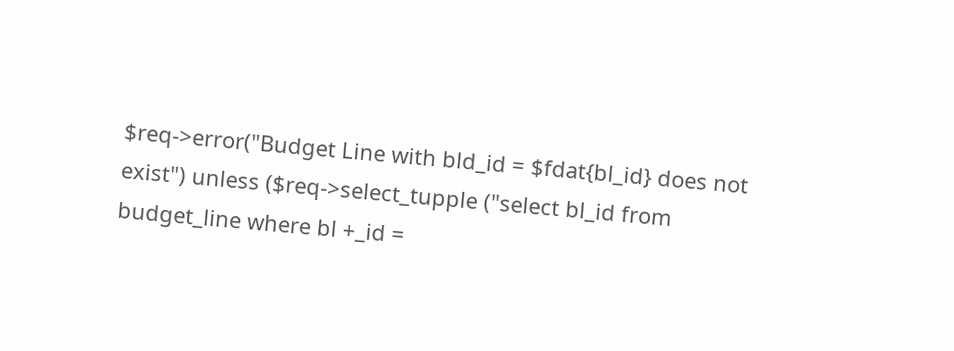$req->error("Budget Line with bld_id = $fdat{bl_id} does not exist") unless ($req->select_tupple ("select bl_id from budget_line where bl +_id =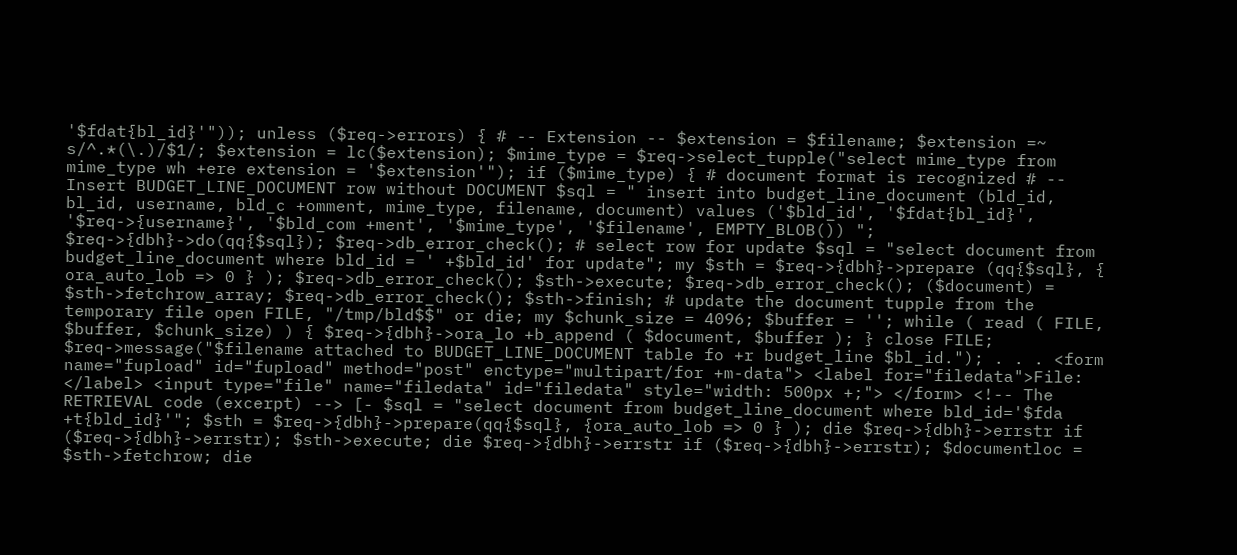'$fdat{bl_id}'")); unless ($req->errors) { # -- Extension -- $extension = $filename; $extension =~ s/^.*(\.)/$1/; $extension = lc($extension); $mime_type = $req->select_tupple("select mime_type from mime_type wh +ere extension = '$extension'"); if ($mime_type) { # document format is recognized # -- Insert BUDGET_LINE_DOCUMENT row without DOCUMENT $sql = " insert into budget_line_document (bld_id, bl_id, username, bld_c +omment, mime_type, filename, document) values ('$bld_id', '$fdat{bl_id}', '$req->{username}', '$bld_com +ment', '$mime_type', '$filename', EMPTY_BLOB()) "; $req->{dbh}->do(qq{$sql}); $req->db_error_check(); # select row for update $sql = "select document from budget_line_document where bld_id = ' +$bld_id' for update"; my $sth = $req->{dbh}->prepare (qq{$sql}, { ora_auto_lob => 0 } ); $req->db_error_check(); $sth->execute; $req->db_error_check(); ($document) = $sth->fetchrow_array; $req->db_error_check(); $sth->finish; # update the document tupple from the temporary file open FILE, "/tmp/bld$$" or die; my $chunk_size = 4096; $buffer = ''; while ( read ( FILE, $buffer, $chunk_size) ) { $req->{dbh}->ora_lo +b_append ( $document, $buffer ); } close FILE; $req->message("$filename attached to BUDGET_LINE_DOCUMENT table fo +r budget_line $bl_id."); . . . <form name="fupload" id="fupload" method="post" enctype="multipart/for +m-data"> <label for="filedata">File: </label> <input type="file" name="filedata" id="filedata" style="width: 500px +;"> </form> <!-- The RETRIEVAL code (excerpt) --> [- $sql = "select document from budget_line_document where bld_id='$fda +t{bld_id}'"; $sth = $req->{dbh}->prepare(qq{$sql}, {ora_auto_lob => 0 } ); die $req->{dbh}->errstr if ($req->{dbh}->errstr); $sth->execute; die $req->{dbh}->errstr if ($req->{dbh}->errstr); $documentloc = $sth->fetchrow; die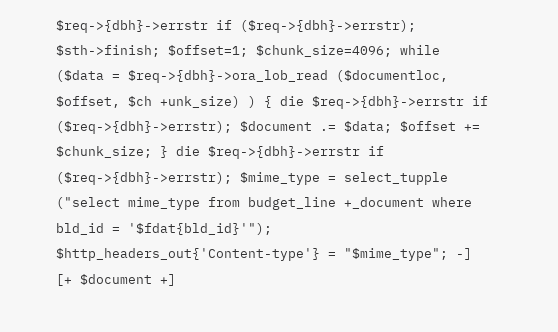$req->{dbh}->errstr if ($req->{dbh}->errstr); $sth->finish; $offset=1; $chunk_size=4096; while ($data = $req->{dbh}->ora_lob_read ($documentloc, $offset, $ch +unk_size) ) { die $req->{dbh}->errstr if ($req->{dbh}->errstr); $document .= $data; $offset += $chunk_size; } die $req->{dbh}->errstr if ($req->{dbh}->errstr); $mime_type = select_tupple ("select mime_type from budget_line +_document where bld_id = '$fdat{bld_id}'"); $http_headers_out{'Content-type'} = "$mime_type"; -] [+ $document +]